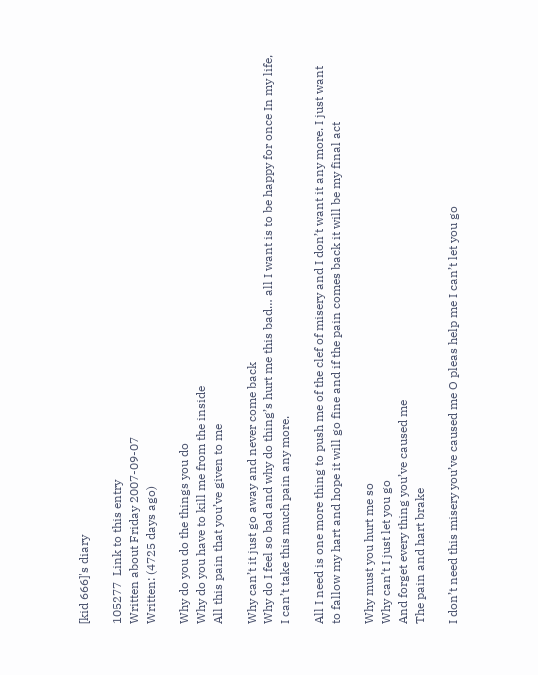[kid 666]'s diary

105277  Link to this entry
Written about Friday 2007-09-07
Written: (4725 days ago)

Why do you do the things you do
Why do you have to kill me from the inside
All this pain that you’ve given to me

Why can’t it just go away and never come back
Why do I feel so bad and why do thing’s hurt me this bad… all I want is to be happy for once In my life, I can’t take this much pain any more.

All I need is one more thing to push me of the clef of misery and I don’t want it any more. I just want to fallow my hart and hope it will go fine and if the pain comes back it will be my final act

Why must you hurt me so
Why can’t I just let you go
And forget every thing you’ve caused me
The pain and hart brake

I don’t need this misery you’ve caused me O pleas help me I can’t let you go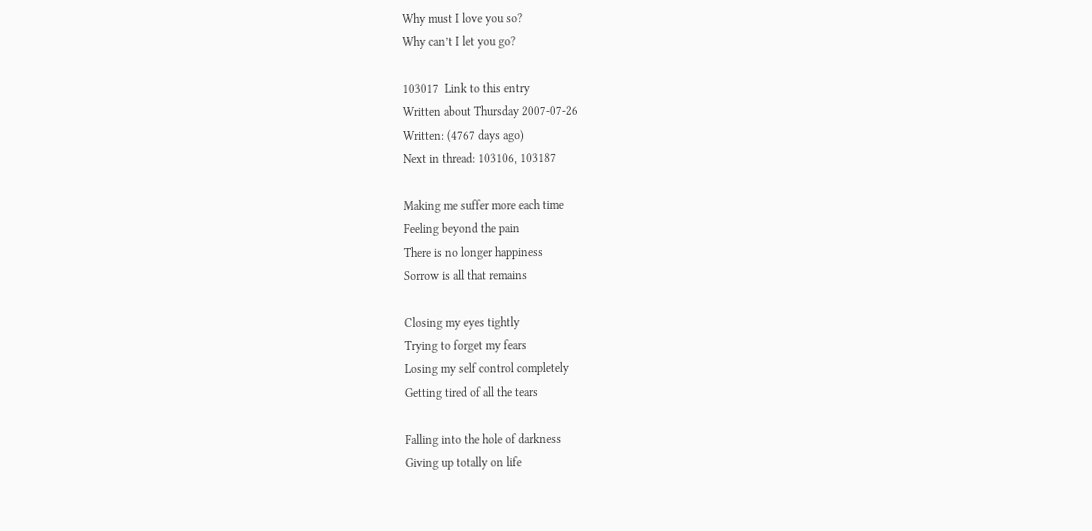Why must I love you so?
Why can’t I let you go?

103017  Link to this entry
Written about Thursday 2007-07-26
Written: (4767 days ago)
Next in thread: 103106, 103187

Making me suffer more each time
Feeling beyond the pain
There is no longer happiness
Sorrow is all that remains

Closing my eyes tightly
Trying to forget my fears
Losing my self control completely
Getting tired of all the tears

Falling into the hole of darkness
Giving up totally on life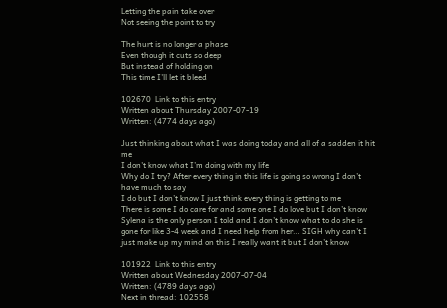Letting the pain take over
Not seeing the point to try

The hurt is no longer a phase
Even though it cuts so deep
But instead of holding on
This time I'll let it bleed

102670  Link to this entry
Written about Thursday 2007-07-19
Written: (4774 days ago)

Just thinking about what I was doing today and all of a sadden it hit me
I don't know what I’m doing with my life
Why do I try? After every thing in this life is going so wrong I don’t have much to say
I do but I don’t know I just think every thing is getting to me
There is some I do care for and some one I do love but I don’t know
Sylena is the only person I told and I don’t know what to do she is gone for like 3-4 week and I need help from her… SIGH why can’t I just make up my mind on this I really want it but I don’t know

101922  Link to this entry
Written about Wednesday 2007-07-04
Written: (4789 days ago)
Next in thread: 102558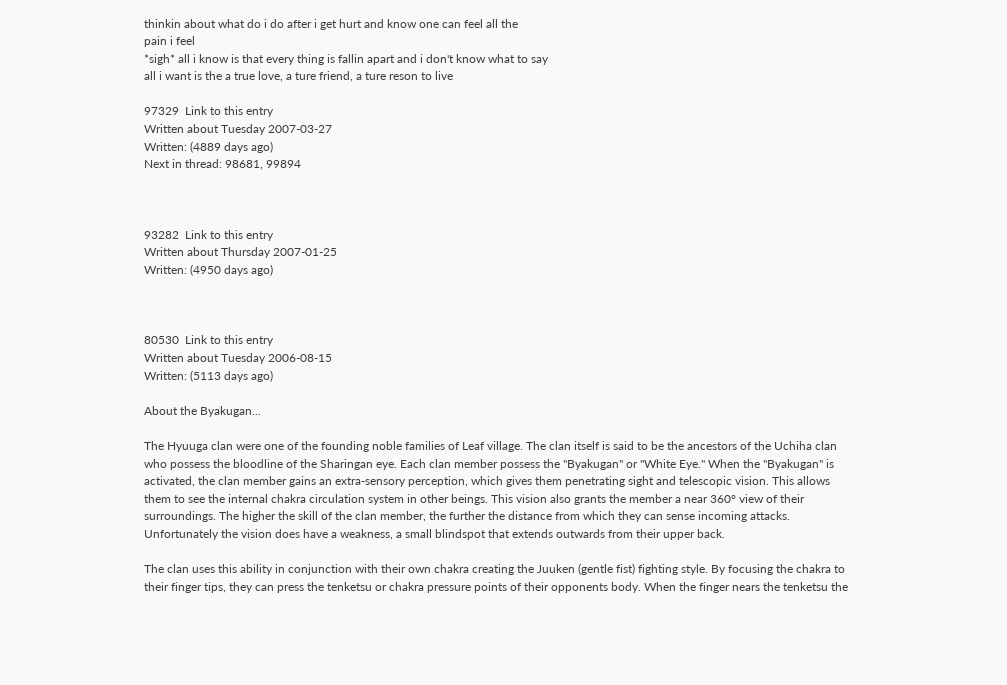thinkin about what do i do after i get hurt and know one can feel all the
pain i feel
*sigh* all i know is that every thing is fallin apart and i don't know what to say
all i want is the a true love, a ture friend, a ture reson to live

97329  Link to this entry
Written about Tuesday 2007-03-27
Written: (4889 days ago)
Next in thread: 98681, 99894



93282  Link to this entry
Written about Thursday 2007-01-25
Written: (4950 days ago)



80530  Link to this entry
Written about Tuesday 2006-08-15
Written: (5113 days ago)

About the Byakugan...

The Hyuuga clan were one of the founding noble families of Leaf village. The clan itself is said to be the ancestors of the Uchiha clan who possess the bloodline of the Sharingan eye. Each clan member possess the "Byakugan" or "White Eye." When the "Byakugan" is activated, the clan member gains an extra-sensory perception, which gives them penetrating sight and telescopic vision. This allows them to see the internal chakra circulation system in other beings. This vision also grants the member a near 360° view of their surroundings. The higher the skill of the clan member, the further the distance from which they can sense incoming attacks. Unfortunately the vision does have a weakness, a small blindspot that extends outwards from their upper back.

The clan uses this ability in conjunction with their own chakra creating the Juuken (gentle fist) fighting style. By focusing the chakra to their finger tips, they can press the tenketsu or chakra pressure points of their opponents body. When the finger nears the tenketsu the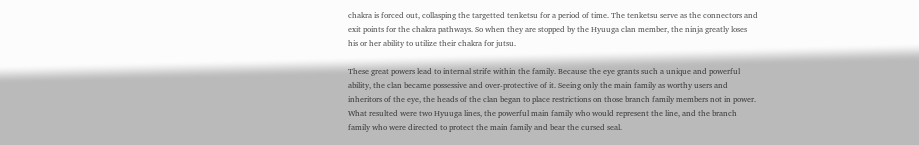chakra is forced out, collasping the targetted tenketsu for a period of time. The tenketsu serve as the connectors and exit points for the chakra pathways. So when they are stopped by the Hyuuga clan member, the ninja greatly loses his or her ability to utilize their chakra for jutsu.

These great powers lead to internal strife within the family. Because the eye grants such a unique and powerful ability, the clan became possessive and over-protective of it. Seeing only the main family as worthy users and inheritors of the eye, the heads of the clan began to place restrictions on those branch family members not in power. What resulted were two Hyuuga lines, the powerful main family who would represent the line, and the branch family who were directed to protect the main family and bear the cursed seal.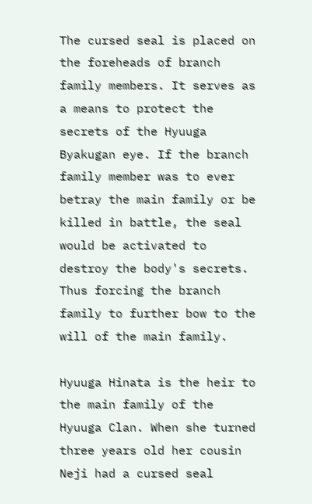The cursed seal is placed on the foreheads of branch family members. It serves as a means to protect the secrets of the Hyuuga Byakugan eye. If the branch family member was to ever betray the main family or be killed in battle, the seal would be activated to destroy the body's secrets. Thus forcing the branch family to further bow to the will of the main family.

Hyuuga Hinata is the heir to the main family of the Hyuuga Clan. When she turned three years old her cousin Neji had a cursed seal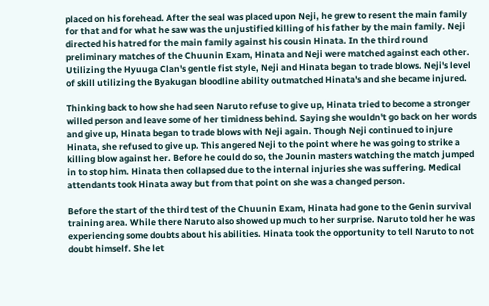placed on his forehead. After the seal was placed upon Neji, he grew to resent the main family for that and for what he saw was the unjustified killing of his father by the main family. Neji directed his hatred for the main family against his cousin Hinata. In the third round preliminary matches of the Chuunin Exam, Hinata and Neji were matched against each other. Utilizing the Hyuuga Clan's gentle fist style, Neji and Hinata began to trade blows. Neji's level of skill utilizing the Byakugan bloodline ability outmatched Hinata's and she became injured.

Thinking back to how she had seen Naruto refuse to give up, Hinata tried to become a stronger willed person and leave some of her timidness behind. Saying she wouldn't go back on her words and give up, Hinata began to trade blows with Neji again. Though Neji continued to injure Hinata, she refused to give up. This angered Neji to the point where he was going to strike a killing blow against her. Before he could do so, the Jounin masters watching the match jumped in to stop him. Hinata then collapsed due to the internal injuries she was suffering. Medical attendants took Hinata away but from that point on she was a changed person.

Before the start of the third test of the Chuunin Exam, Hinata had gone to the Genin survival training area. While there Naruto also showed up much to her surprise. Naruto told her he was experiencing some doubts about his abilities. Hinata took the opportunity to tell Naruto to not doubt himself. She let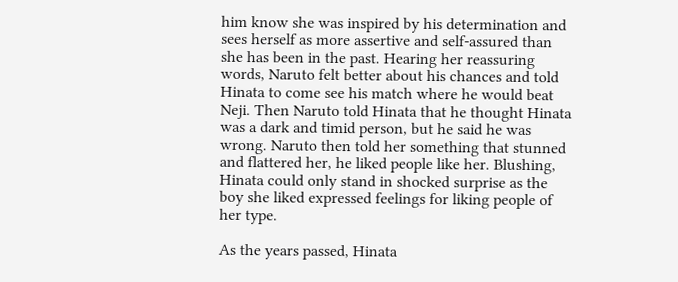him know she was inspired by his determination and sees herself as more assertive and self-assured than she has been in the past. Hearing her reassuring words, Naruto felt better about his chances and told Hinata to come see his match where he would beat Neji. Then Naruto told Hinata that he thought Hinata was a dark and timid person, but he said he was wrong. Naruto then told her something that stunned and flattered her, he liked people like her. Blushing, Hinata could only stand in shocked surprise as the boy she liked expressed feelings for liking people of her type.

As the years passed, Hinata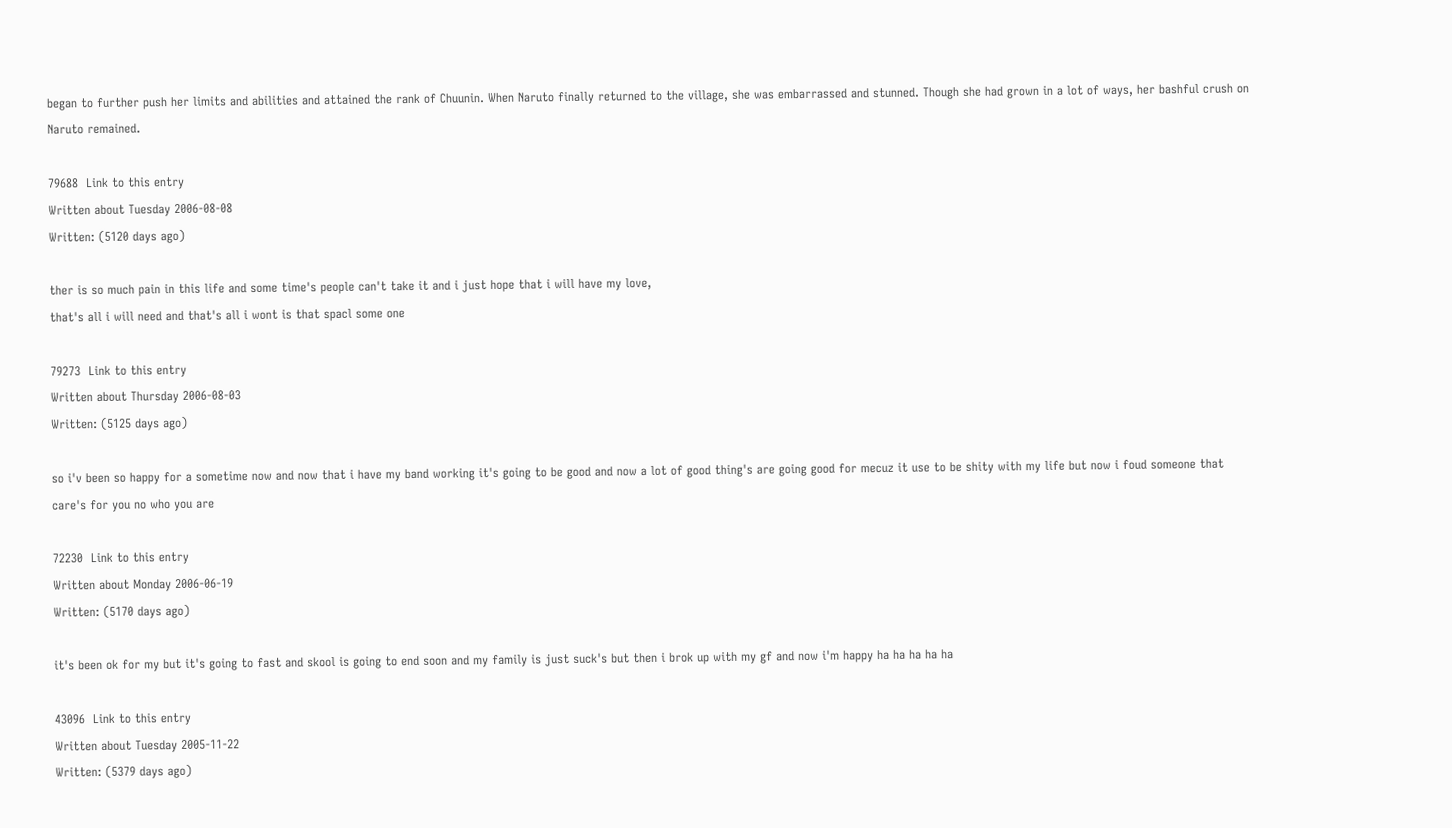began to further push her limits and abilities and attained the rank of Chuunin. When Naruto finally returned to the village, she was embarrassed and stunned. Though she had grown in a lot of ways, her bashful crush on Naruto remained.

79688  Link to this entry
Written about Tuesday 2006-08-08
Written: (5120 days ago)

ther is so much pain in this life and some time's people can't take it and i just hope that i will have my love,
that's all i will need and that's all i wont is that spacl some one

79273  Link to this entry
Written about Thursday 2006-08-03
Written: (5125 days ago)

so i'v been so happy for a sometime now and now that i have my band working it's going to be good and now a lot of good thing's are going good for mecuz it use to be shity with my life but now i foud someone that care's for you no who you are

72230  Link to this entry
Written about Monday 2006-06-19
Written: (5170 days ago)

it's been ok for my but it's going to fast and skool is going to end soon and my family is just suck's but then i brok up with my gf and now i'm happy ha ha ha ha ha

43096  Link to this entry
Written about Tuesday 2005-11-22
Written: (5379 days ago)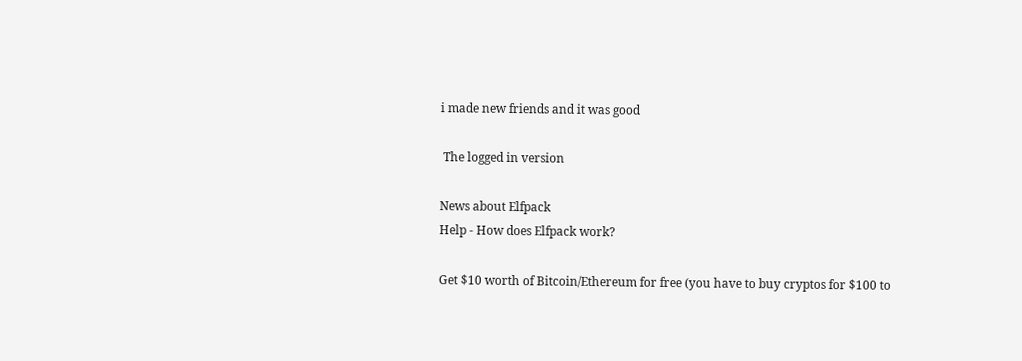i made new friends and it was good

 The logged in version

News about Elfpack
Help - How does Elfpack work?

Get $10 worth of Bitcoin/Ethereum for free (you have to buy cryptos for $100 to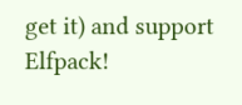get it) and support Elfpack!